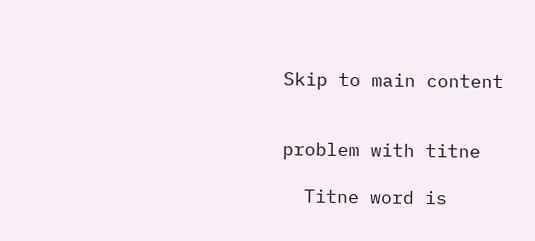Skip to main content


problem with titne

  Titne word is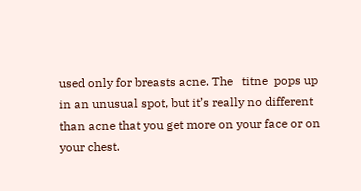used only for breasts acne. The   titne  pops up in an unusual spot, but it’s really no different than acne that you get more on your face or on your chest.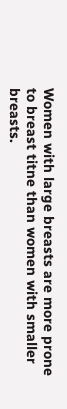Women with large breasts are more prone to breast titne than women with smaller breasts.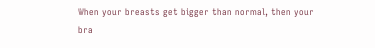When your breasts get bigger than normal, then your bra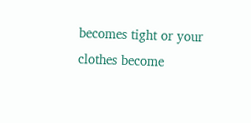becomes tight or your clothes become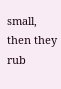small, then they rub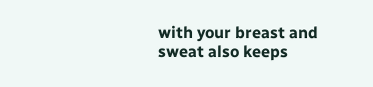with your breast and sweat also keeps